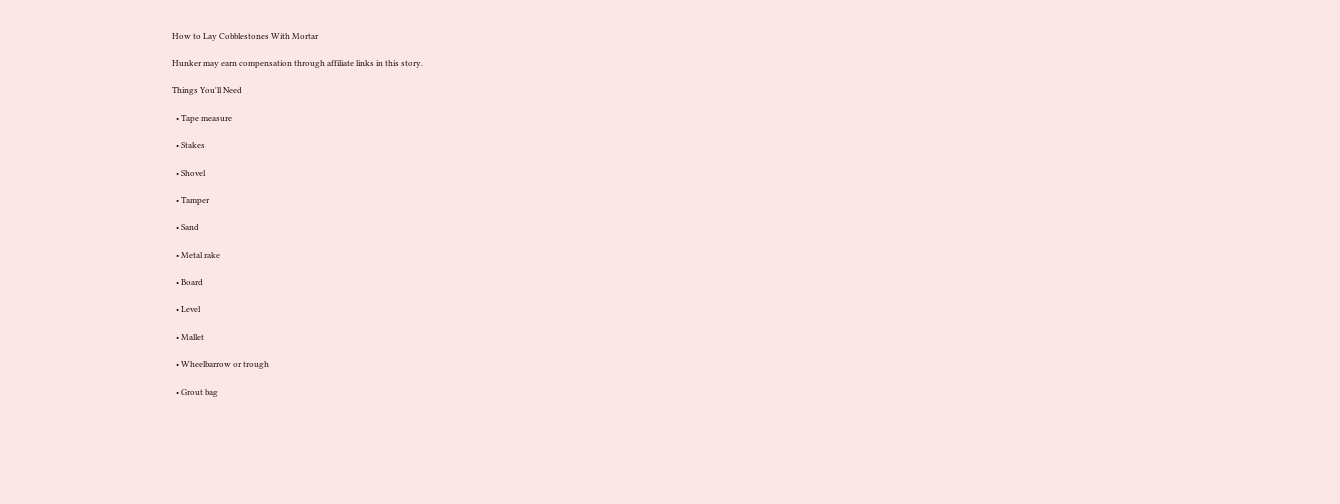How to Lay Cobblestones With Mortar

Hunker may earn compensation through affiliate links in this story.

Things You'll Need

  • Tape measure

  • Stakes

  • Shovel

  • Tamper

  • Sand

  • Metal rake

  • Board

  • Level

  • Mallet

  • Wheelbarrow or trough

  • Grout bag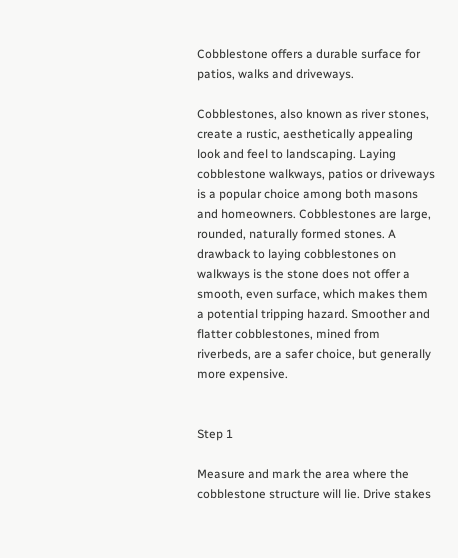Cobblestone offers a durable surface for patios, walks and driveways.

Cobblestones, also known as river stones, create a rustic, aesthetically appealing look and feel to landscaping. Laying cobblestone walkways, patios or driveways is a popular choice among both masons and homeowners. Cobblestones are large, rounded, naturally formed stones. A drawback to laying cobblestones on walkways is the stone does not offer a smooth, even surface, which makes them a potential tripping hazard. Smoother and flatter cobblestones, mined from riverbeds, are a safer choice, but generally more expensive.


Step 1

Measure and mark the area where the cobblestone structure will lie. Drive stakes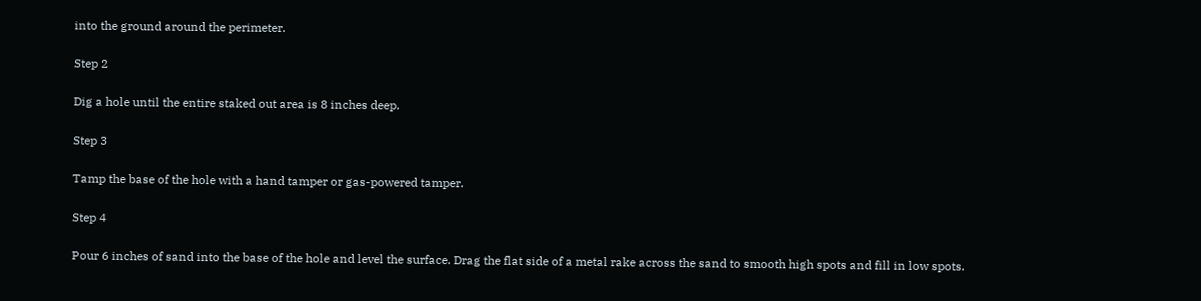into the ground around the perimeter.

Step 2

Dig a hole until the entire staked out area is 8 inches deep.

Step 3

Tamp the base of the hole with a hand tamper or gas-powered tamper.

Step 4

Pour 6 inches of sand into the base of the hole and level the surface. Drag the flat side of a metal rake across the sand to smooth high spots and fill in low spots.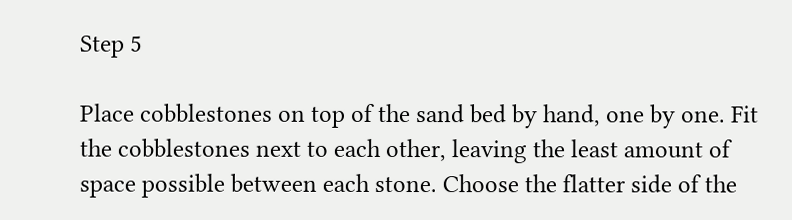Step 5

Place cobblestones on top of the sand bed by hand, one by one. Fit the cobblestones next to each other, leaving the least amount of space possible between each stone. Choose the flatter side of the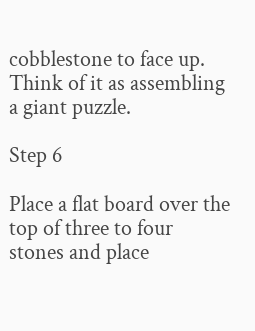cobblestone to face up. Think of it as assembling a giant puzzle.

Step 6

Place a flat board over the top of three to four stones and place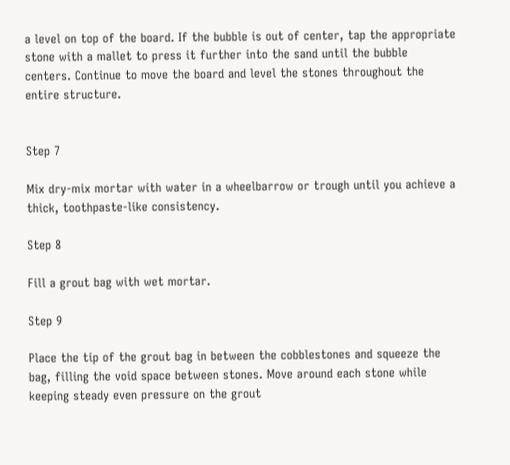a level on top of the board. If the bubble is out of center, tap the appropriate stone with a mallet to press it further into the sand until the bubble centers. Continue to move the board and level the stones throughout the entire structure.


Step 7

Mix dry-mix mortar with water in a wheelbarrow or trough until you achieve a thick, toothpaste-like consistency.

Step 8

Fill a grout bag with wet mortar.

Step 9

Place the tip of the grout bag in between the cobblestones and squeeze the bag, filling the void space between stones. Move around each stone while keeping steady even pressure on the grout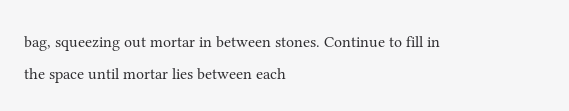bag, squeezing out mortar in between stones. Continue to fill in the space until mortar lies between each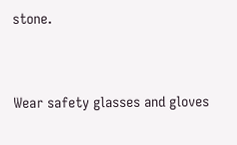stone.


Wear safety glasses and gloves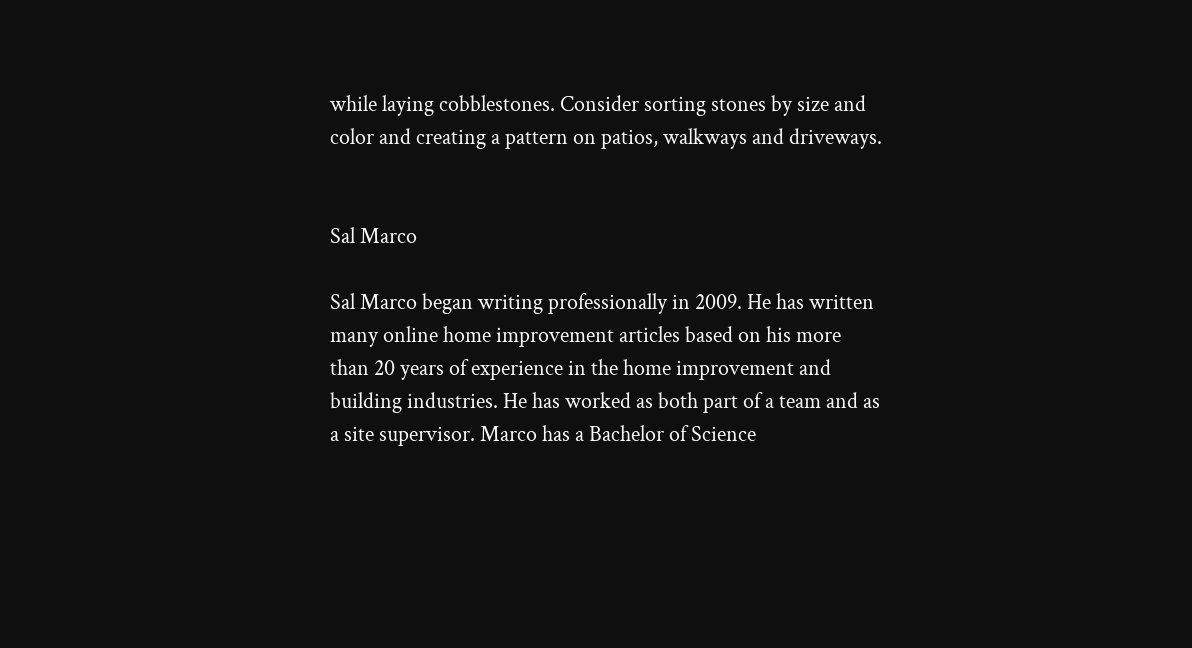while laying cobblestones. Consider sorting stones by size and color and creating a pattern on patios, walkways and driveways.


Sal Marco

Sal Marco began writing professionally in 2009. He has written many online home improvement articles based on his more than 20 years of experience in the home improvement and building industries. He has worked as both part of a team and as a site supervisor. Marco has a Bachelor of Science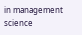in management science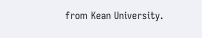from Kean University.